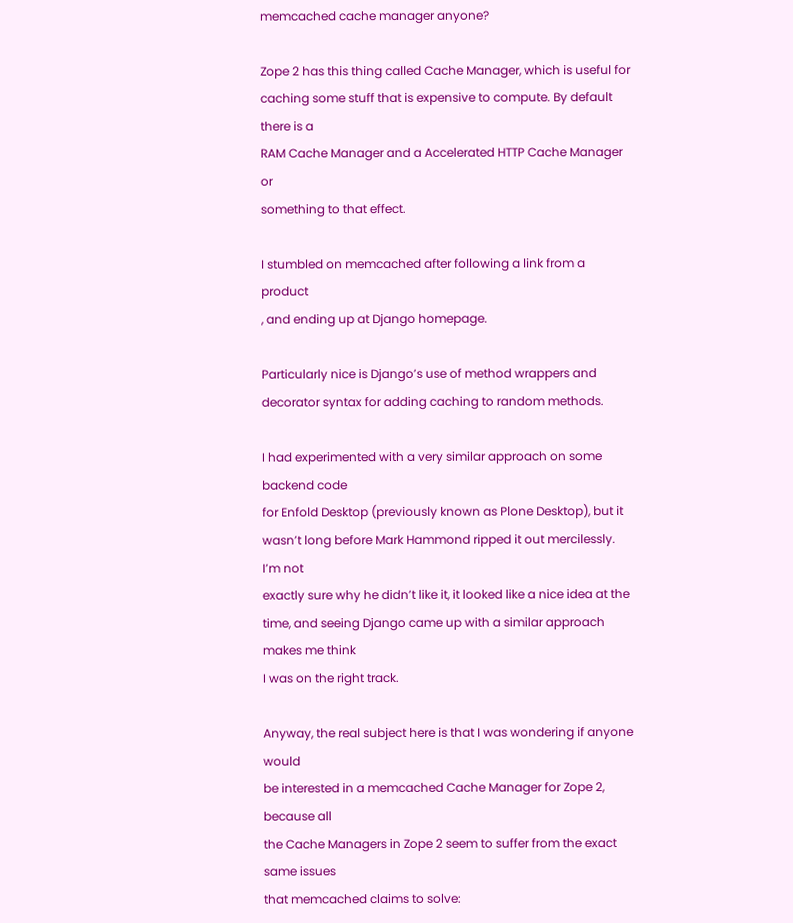memcached cache manager anyone?

Zope 2 has this thing called Cache Manager, which is useful for
caching some stuff that is expensive to compute. By default there is a
RAM Cache Manager and a Accelerated HTTP Cache Manager or
something to that effect.

I stumbled on memcached after following a link from a product
, and ending up at Django homepage.

Particularly nice is Django’s use of method wrappers and
decorator syntax for adding caching to random methods.

I had experimented with a very similar approach on some backend code
for Enfold Desktop (previously known as Plone Desktop), but it
wasn’t long before Mark Hammond ripped it out mercilessly. I’m not
exactly sure why he didn’t like it, it looked like a nice idea at the
time, and seeing Django came up with a similar approach makes me think
I was on the right track.

Anyway, the real subject here is that I was wondering if anyone would
be interested in a memcached Cache Manager for Zope 2, because all
the Cache Managers in Zope 2 seem to suffer from the exact same issues
that memcached claims to solve: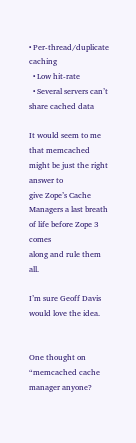• Per-thread/duplicate caching
  • Low hit-rate
  • Several servers can’t share cached data

It would seem to me that memcached might be just the right answer to
give Zope’s Cache Managers a last breath of life before Zope 3 comes
along and rule them all.

I’m sure Geoff Davis would love the idea.


One thought on “memcached cache manager anyone?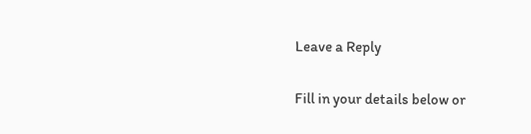Leave a Reply

Fill in your details below or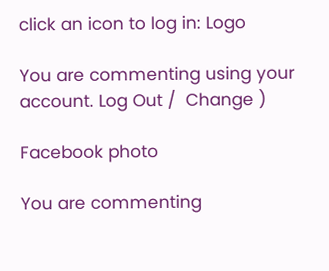click an icon to log in: Logo

You are commenting using your account. Log Out /  Change )

Facebook photo

You are commenting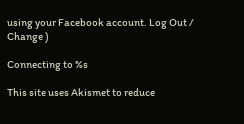using your Facebook account. Log Out /  Change )

Connecting to %s

This site uses Akismet to reduce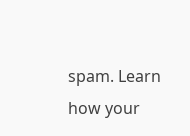spam. Learn how your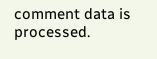comment data is processed.